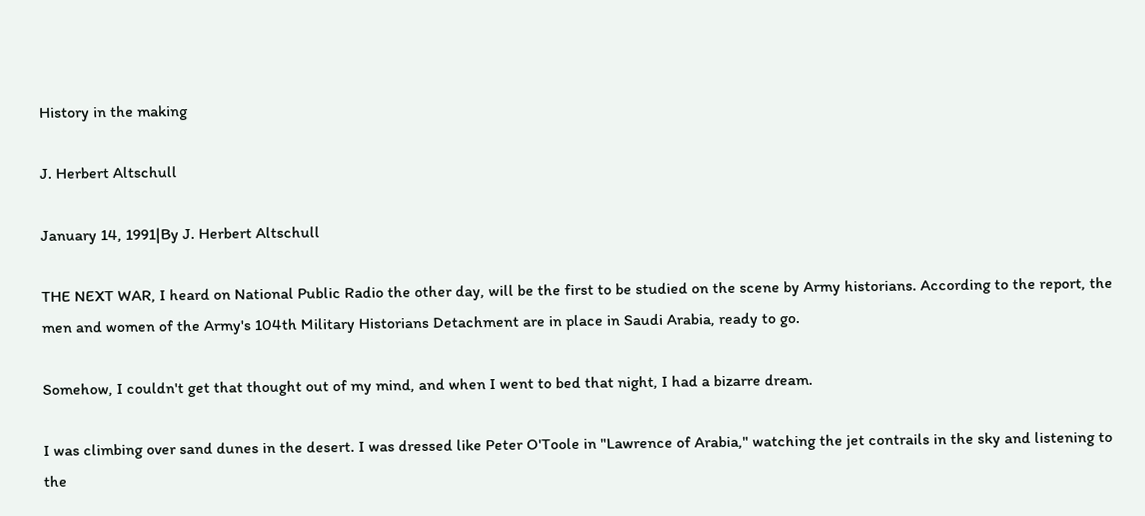History in the making

J. Herbert Altschull

January 14, 1991|By J. Herbert Altschull

THE NEXT WAR, I heard on National Public Radio the other day, will be the first to be studied on the scene by Army historians. According to the report, the men and women of the Army's 104th Military Historians Detachment are in place in Saudi Arabia, ready to go.

Somehow, I couldn't get that thought out of my mind, and when I went to bed that night, I had a bizarre dream.

I was climbing over sand dunes in the desert. I was dressed like Peter O'Toole in "Lawrence of Arabia," watching the jet contrails in the sky and listening to the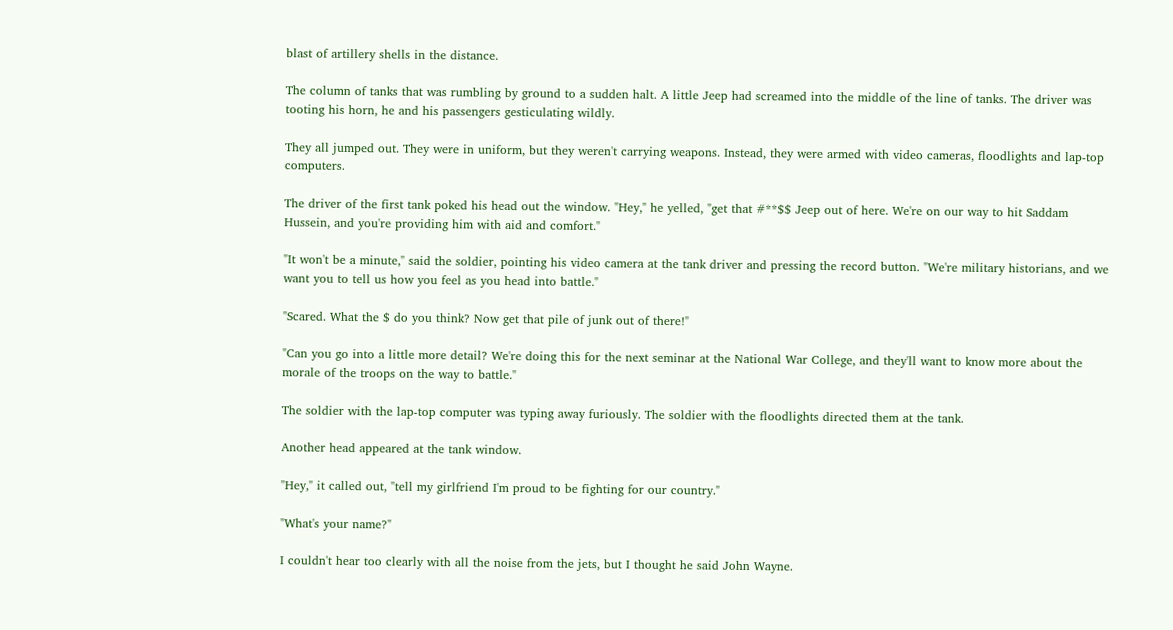blast of artillery shells in the distance.

The column of tanks that was rumbling by ground to a sudden halt. A little Jeep had screamed into the middle of the line of tanks. The driver was tooting his horn, he and his passengers gesticulating wildly.

They all jumped out. They were in uniform, but they weren't carrying weapons. Instead, they were armed with video cameras, floodlights and lap-top computers.

The driver of the first tank poked his head out the window. "Hey," he yelled, "get that #**$$ Jeep out of here. We're on our way to hit Saddam Hussein, and you're providing him with aid and comfort."

"It won't be a minute," said the soldier, pointing his video camera at the tank driver and pressing the record button. "We're military historians, and we want you to tell us how you feel as you head into battle."

"Scared. What the $ do you think? Now get that pile of junk out of there!"

"Can you go into a little more detail? We're doing this for the next seminar at the National War College, and they'll want to know more about the morale of the troops on the way to battle."

The soldier with the lap-top computer was typing away furiously. The soldier with the floodlights directed them at the tank.

Another head appeared at the tank window.

"Hey," it called out, "tell my girlfriend I'm proud to be fighting for our country."

"What's your name?"

I couldn't hear too clearly with all the noise from the jets, but I thought he said John Wayne.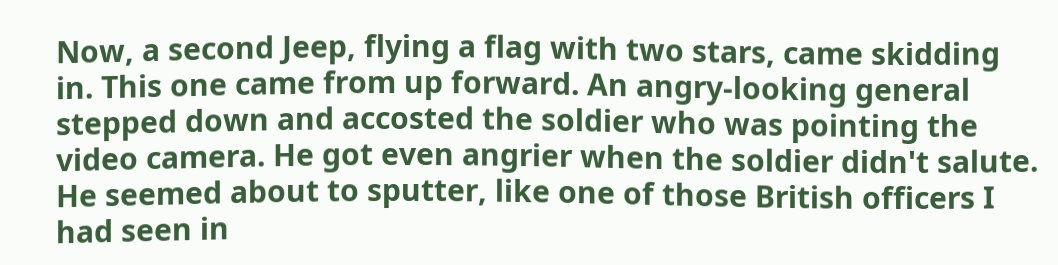Now, a second Jeep, flying a flag with two stars, came skidding in. This one came from up forward. An angry-looking general stepped down and accosted the soldier who was pointing the video camera. He got even angrier when the soldier didn't salute. He seemed about to sputter, like one of those British officers I had seen in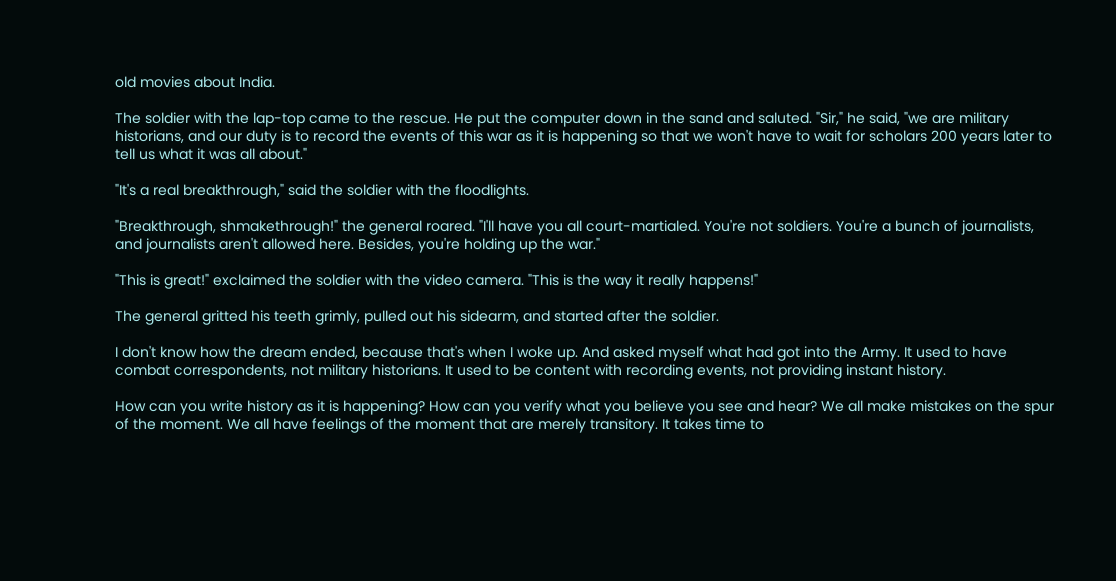old movies about India.

The soldier with the lap-top came to the rescue. He put the computer down in the sand and saluted. "Sir," he said, "we are military historians, and our duty is to record the events of this war as it is happening so that we won't have to wait for scholars 200 years later to tell us what it was all about."

"It's a real breakthrough," said the soldier with the floodlights.

"Breakthrough, shmakethrough!" the general roared. "I'll have you all court-martialed. You're not soldiers. You're a bunch of journalists, and journalists aren't allowed here. Besides, you're holding up the war."

"This is great!" exclaimed the soldier with the video camera. "This is the way it really happens!"

The general gritted his teeth grimly, pulled out his sidearm, and started after the soldier.

I don't know how the dream ended, because that's when I woke up. And asked myself what had got into the Army. It used to have combat correspondents, not military historians. It used to be content with recording events, not providing instant history.

How can you write history as it is happening? How can you verify what you believe you see and hear? We all make mistakes on the spur of the moment. We all have feelings of the moment that are merely transitory. It takes time to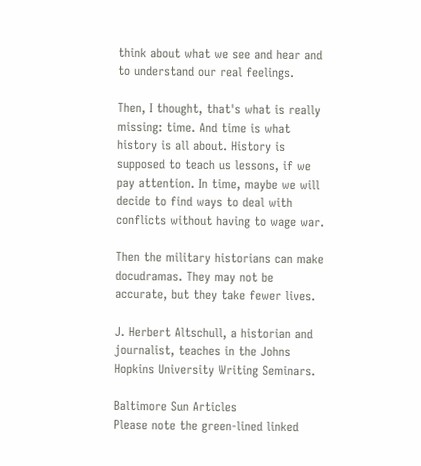think about what we see and hear and to understand our real feelings.

Then, I thought, that's what is really missing: time. And time is what history is all about. History is supposed to teach us lessons, if we pay attention. In time, maybe we will decide to find ways to deal with conflicts without having to wage war.

Then the military historians can make docudramas. They may not be accurate, but they take fewer lives.

J. Herbert Altschull, a historian and journalist, teaches in the Johns Hopkins University Writing Seminars.

Baltimore Sun Articles
Please note the green-lined linked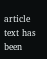article text has been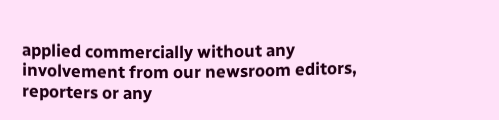applied commercially without any involvement from our newsroom editors, reporters or any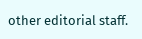other editorial staff.